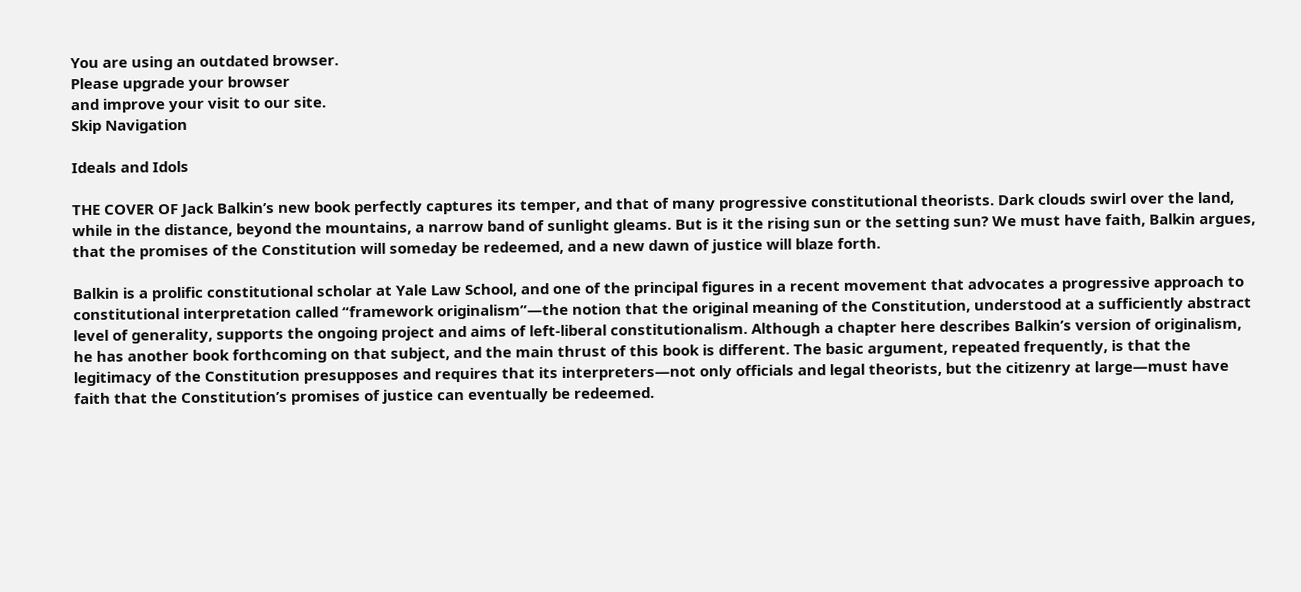You are using an outdated browser.
Please upgrade your browser
and improve your visit to our site.
Skip Navigation

Ideals and Idols

THE COVER OF Jack Balkin’s new book perfectly captures its temper, and that of many progressive constitutional theorists. Dark clouds swirl over the land, while in the distance, beyond the mountains, a narrow band of sunlight gleams. But is it the rising sun or the setting sun? We must have faith, Balkin argues, that the promises of the Constitution will someday be redeemed, and a new dawn of justice will blaze forth.

Balkin is a prolific constitutional scholar at Yale Law School, and one of the principal figures in a recent movement that advocates a progressive approach to constitutional interpretation called “framework originalism”—the notion that the original meaning of the Constitution, understood at a sufficiently abstract level of generality, supports the ongoing project and aims of left-liberal constitutionalism. Although a chapter here describes Balkin’s version of originalism, he has another book forthcoming on that subject, and the main thrust of this book is different. The basic argument, repeated frequently, is that the legitimacy of the Constitution presupposes and requires that its interpreters—not only officials and legal theorists, but the citizenry at large—must have faith that the Constitution’s promises of justice can eventually be redeemed.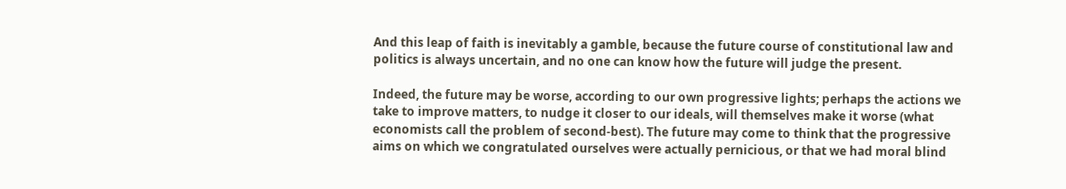And this leap of faith is inevitably a gamble, because the future course of constitutional law and politics is always uncertain, and no one can know how the future will judge the present.

Indeed, the future may be worse, according to our own progressive lights; perhaps the actions we take to improve matters, to nudge it closer to our ideals, will themselves make it worse (what economists call the problem of second-best). The future may come to think that the progressive aims on which we congratulated ourselves were actually pernicious, or that we had moral blind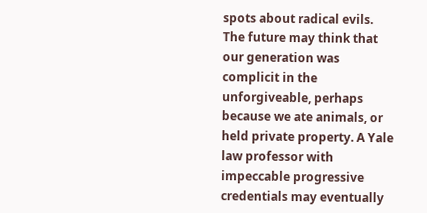spots about radical evils. The future may think that our generation was complicit in the unforgiveable, perhaps because we ate animals, or held private property. A Yale law professor with impeccable progressive credentials may eventually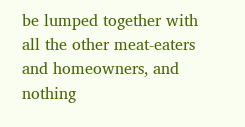be lumped together with all the other meat-eaters and homeowners, and nothing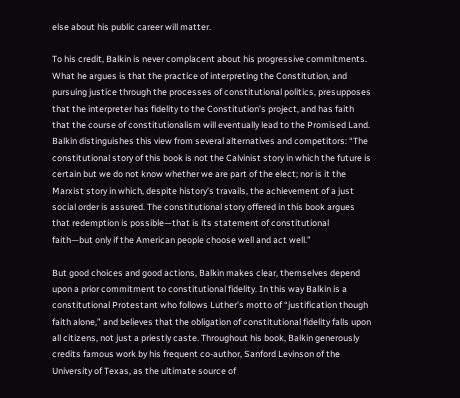else about his public career will matter.

To his credit, Balkin is never complacent about his progressive commitments. What he argues is that the practice of interpreting the Constitution, and pursuing justice through the processes of constitutional politics, presupposes that the interpreter has fidelity to the Constitution’s project, and has faith that the course of constitutionalism will eventually lead to the Promised Land. Balkin distinguishes this view from several alternatives and competitors: “The constitutional story of this book is not the Calvinist story in which the future is certain but we do not know whether we are part of the elect; nor is it the Marxist story in which, despite history’s travails, the achievement of a just social order is assured. The constitutional story offered in this book argues that redemption is possible—that is its statement of constitutional faith—but only if the American people choose well and act well.”

But good choices and good actions, Balkin makes clear, themselves depend upon a prior commitment to constitutional fidelity. In this way Balkin is a constitutional Protestant who follows Luther’s motto of “justification though faith alone,” and believes that the obligation of constitutional fidelity falls upon all citizens, not just a priestly caste. Throughout his book, Balkin generously credits famous work by his frequent co-author, Sanford Levinson of the University of Texas, as the ultimate source of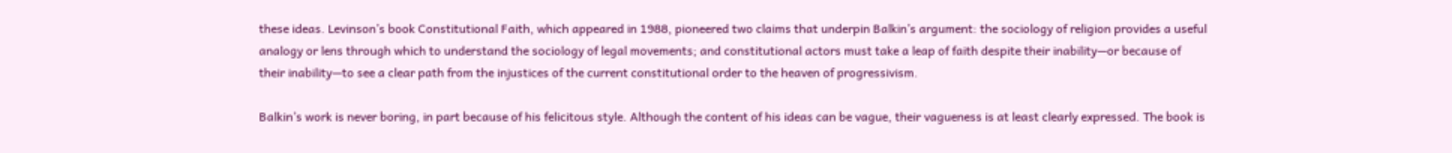these ideas. Levinson’s book Constitutional Faith, which appeared in 1988, pioneered two claims that underpin Balkin’s argument: the sociology of religion provides a useful analogy or lens through which to understand the sociology of legal movements; and constitutional actors must take a leap of faith despite their inability—or because of their inability—to see a clear path from the injustices of the current constitutional order to the heaven of progressivism.

Balkin’s work is never boring, in part because of his felicitous style. Although the content of his ideas can be vague, their vagueness is at least clearly expressed. The book is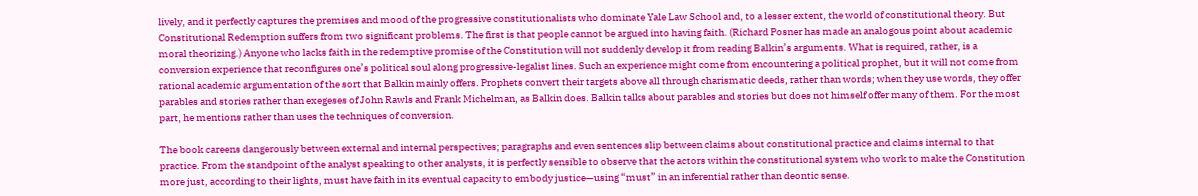lively, and it perfectly captures the premises and mood of the progressive constitutionalists who dominate Yale Law School and, to a lesser extent, the world of constitutional theory. But Constitutional Redemption suffers from two significant problems. The first is that people cannot be argued into having faith. (Richard Posner has made an analogous point about academic moral theorizing.) Anyone who lacks faith in the redemptive promise of the Constitution will not suddenly develop it from reading Balkin’s arguments. What is required, rather, is a conversion experience that reconfigures one’s political soul along progressive-legalist lines. Such an experience might come from encountering a political prophet, but it will not come from rational academic argumentation of the sort that Balkin mainly offers. Prophets convert their targets above all through charismatic deeds, rather than words; when they use words, they offer parables and stories rather than exegeses of John Rawls and Frank Michelman, as Balkin does. Balkin talks about parables and stories but does not himself offer many of them. For the most part, he mentions rather than uses the techniques of conversion.

The book careens dangerously between external and internal perspectives; paragraphs and even sentences slip between claims about constitutional practice and claims internal to that practice. From the standpoint of the analyst speaking to other analysts, it is perfectly sensible to observe that the actors within the constitutional system who work to make the Constitution more just, according to their lights, must have faith in its eventual capacity to embody justice—using “must” in an inferential rather than deontic sense.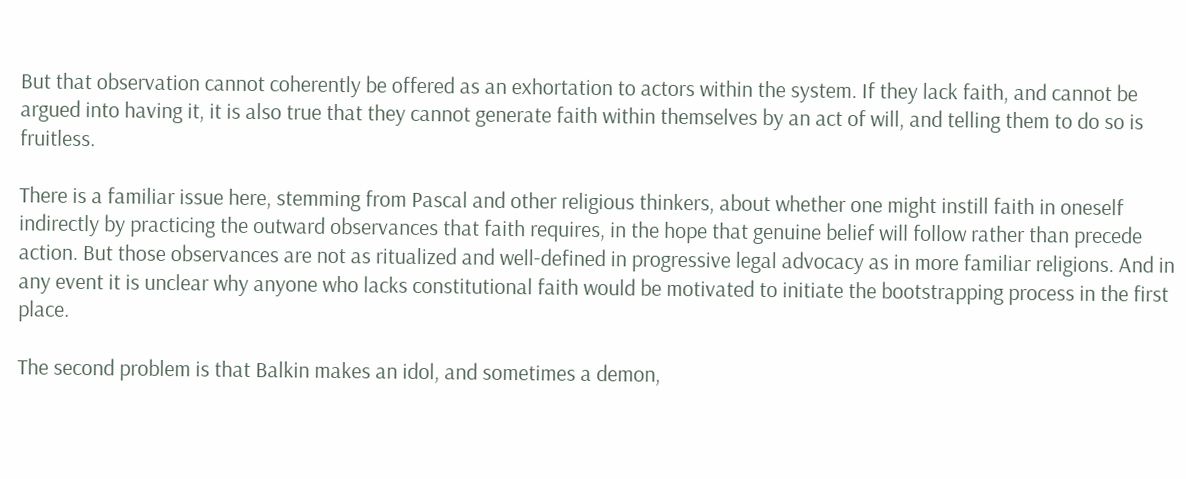But that observation cannot coherently be offered as an exhortation to actors within the system. If they lack faith, and cannot be argued into having it, it is also true that they cannot generate faith within themselves by an act of will, and telling them to do so is fruitless.

There is a familiar issue here, stemming from Pascal and other religious thinkers, about whether one might instill faith in oneself indirectly by practicing the outward observances that faith requires, in the hope that genuine belief will follow rather than precede action. But those observances are not as ritualized and well-defined in progressive legal advocacy as in more familiar religions. And in any event it is unclear why anyone who lacks constitutional faith would be motivated to initiate the bootstrapping process in the first place.

The second problem is that Balkin makes an idol, and sometimes a demon,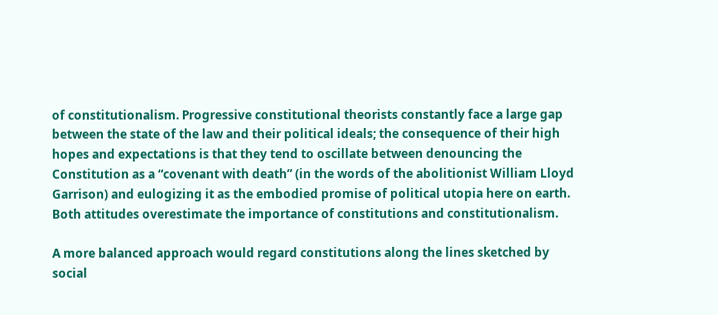of constitutionalism. Progressive constitutional theorists constantly face a large gap between the state of the law and their political ideals; the consequence of their high hopes and expectations is that they tend to oscillate between denouncing the Constitution as a “covenant with death” (in the words of the abolitionist William Lloyd Garrison) and eulogizing it as the embodied promise of political utopia here on earth. Both attitudes overestimate the importance of constitutions and constitutionalism.

A more balanced approach would regard constitutions along the lines sketched by social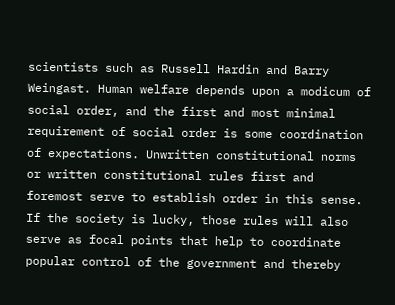scientists such as Russell Hardin and Barry Weingast. Human welfare depends upon a modicum of social order, and the first and most minimal requirement of social order is some coordination of expectations. Unwritten constitutional norms or written constitutional rules first and foremost serve to establish order in this sense. If the society is lucky, those rules will also serve as focal points that help to coordinate popular control of the government and thereby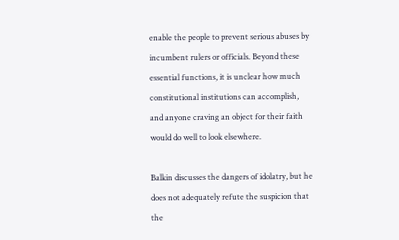enable the people to prevent serious abuses by incumbent rulers or officials. Beyond these essential functions, it is unclear how much constitutional institutions can accomplish, and anyone craving an object for their faith would do well to look elsewhere.

Balkin discusses the dangers of idolatry, but he does not adequately refute the suspicion that the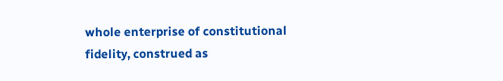whole enterprise of constitutional fidelity, construed as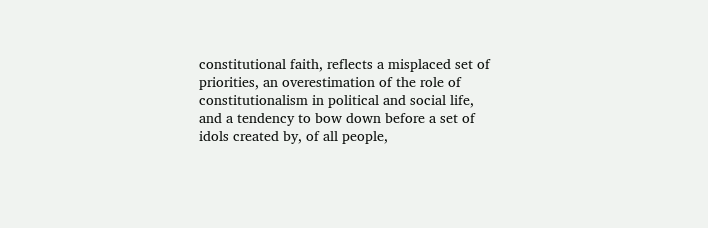constitutional faith, reflects a misplaced set of priorities, an overestimation of the role of constitutionalism in political and social life, and a tendency to bow down before a set of idols created by, of all people,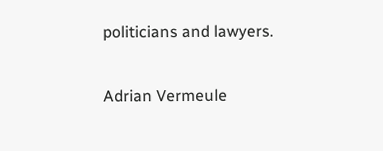politicians and lawyers.

Adrian Vermeule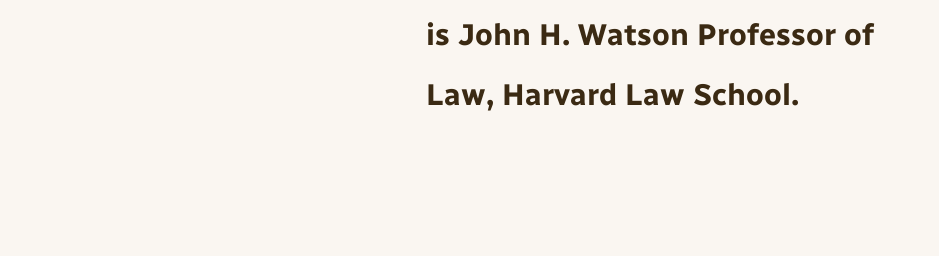is John H. Watson Professor of Law, Harvard Law School.